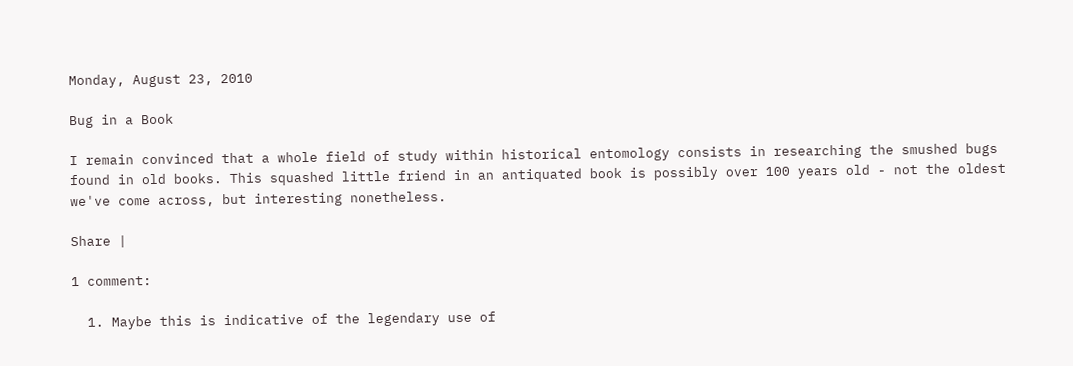Monday, August 23, 2010

Bug in a Book

I remain convinced that a whole field of study within historical entomology consists in researching the smushed bugs found in old books. This squashed little friend in an antiquated book is possibly over 100 years old - not the oldest we've come across, but interesting nonetheless.

Share |

1 comment:

  1. Maybe this is indicative of the legendary use of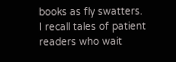books as fly swatters. I recall tales of patient readers who wait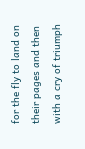for the fly to land on their pages and then with a cry of triumph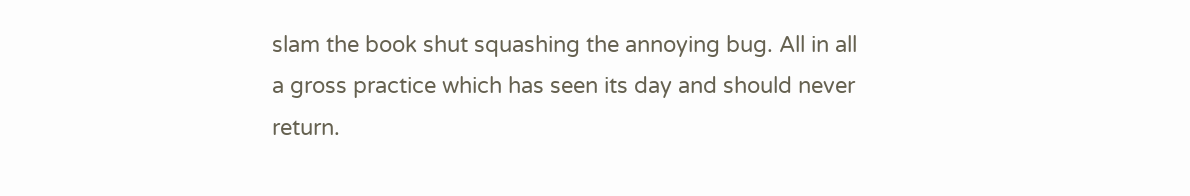slam the book shut squashing the annoying bug. All in all a gross practice which has seen its day and should never return.